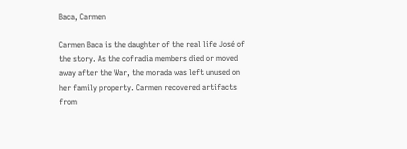Baca, Carmen

Carmen Baca is the daughter of the real life José of the story. As the cofradia members died or moved away after the War, the morada was left unused on her family property. Carmen recovered artifacts from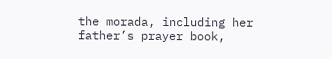the morada, including her father’s prayer book,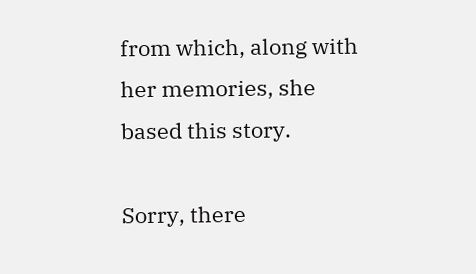from which, along with her memories, she based this story.

Sorry, there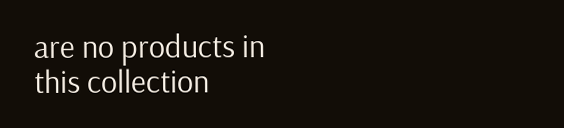are no products in this collection